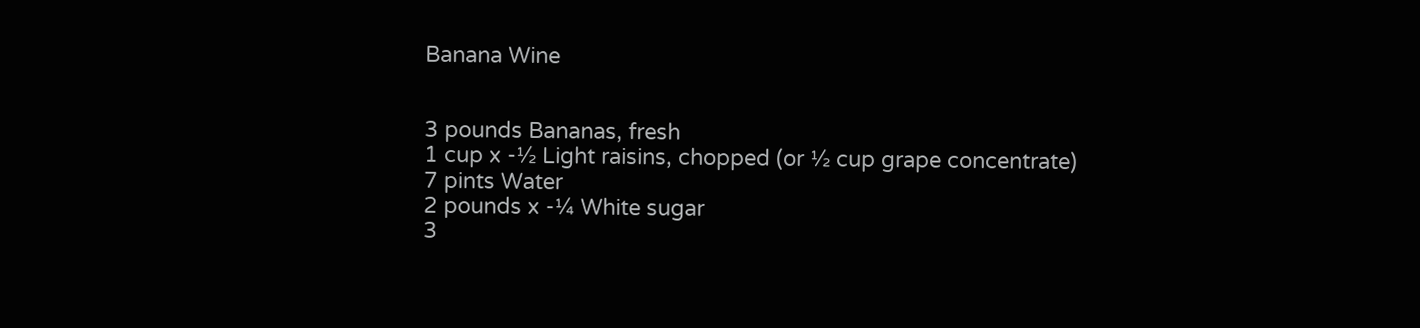Banana Wine


3 pounds Bananas, fresh
1 cup x -½ Light raisins, chopped (or ½ cup grape concentrate)
7 pints Water
2 pounds x -¼ White sugar
3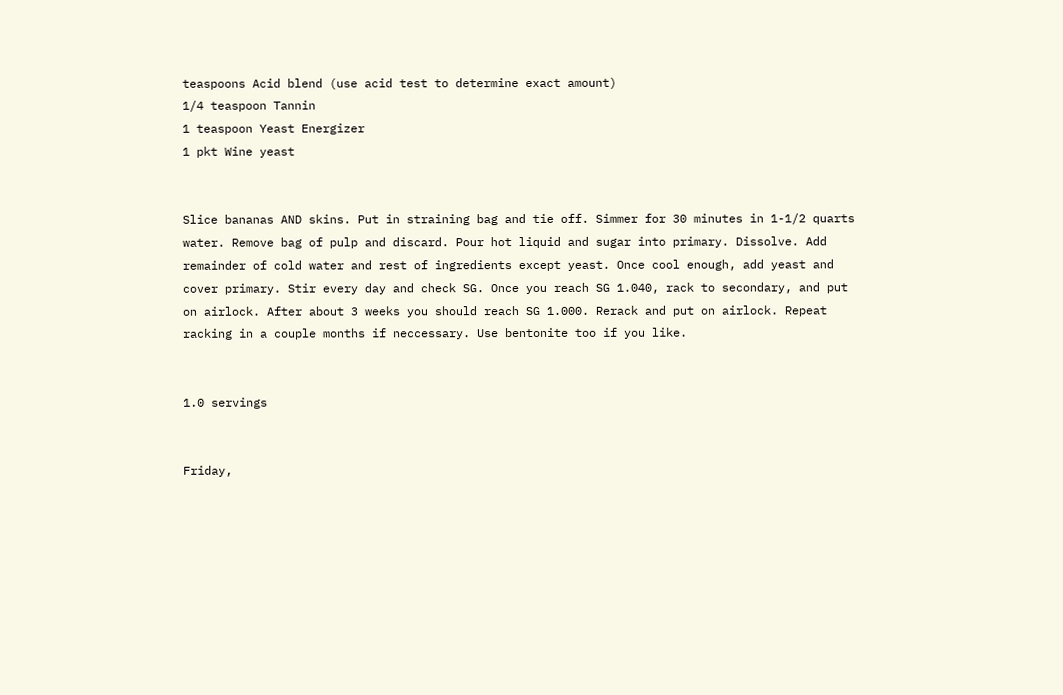teaspoons Acid blend (use acid test to determine exact amount)
1/4 teaspoon Tannin
1 teaspoon Yeast Energizer
1 pkt Wine yeast


Slice bananas AND skins. Put in straining bag and tie off. Simmer for 30 minutes in 1-1/2 quarts water. Remove bag of pulp and discard. Pour hot liquid and sugar into primary. Dissolve. Add remainder of cold water and rest of ingredients except yeast. Once cool enough, add yeast and cover primary. Stir every day and check SG. Once you reach SG 1.040, rack to secondary, and put on airlock. After about 3 weeks you should reach SG 1.000. Rerack and put on airlock. Repeat racking in a couple months if neccessary. Use bentonite too if you like.


1.0 servings


Friday,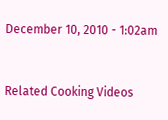December 10, 2010 - 1:02am


Related Cooking Videos